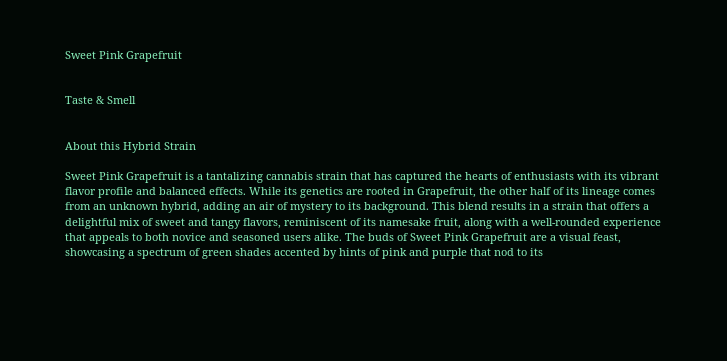Sweet Pink Grapefruit


Taste & Smell


About this Hybrid Strain

Sweet Pink Grapefruit is a tantalizing cannabis strain that has captured the hearts of enthusiasts with its vibrant flavor profile and balanced effects. While its genetics are rooted in Grapefruit, the other half of its lineage comes from an unknown hybrid, adding an air of mystery to its background. This blend results in a strain that offers a delightful mix of sweet and tangy flavors, reminiscent of its namesake fruit, along with a well-rounded experience that appeals to both novice and seasoned users alike. The buds of Sweet Pink Grapefruit are a visual feast, showcasing a spectrum of green shades accented by hints of pink and purple that nod to its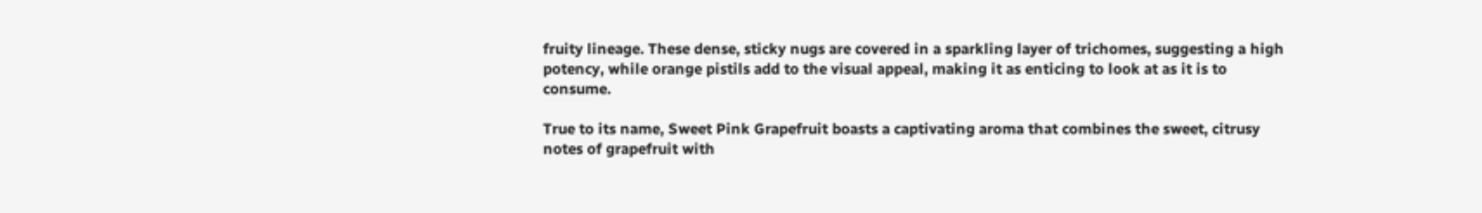fruity lineage. These dense, sticky nugs are covered in a sparkling layer of trichomes, suggesting a high potency, while orange pistils add to the visual appeal, making it as enticing to look at as it is to consume.

True to its name, Sweet Pink Grapefruit boasts a captivating aroma that combines the sweet, citrusy notes of grapefruit with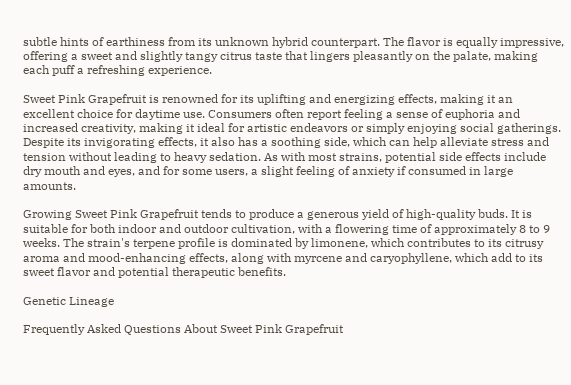subtle hints of earthiness from its unknown hybrid counterpart. The flavor is equally impressive, offering a sweet and slightly tangy citrus taste that lingers pleasantly on the palate, making each puff a refreshing experience.

Sweet Pink Grapefruit is renowned for its uplifting and energizing effects, making it an excellent choice for daytime use. Consumers often report feeling a sense of euphoria and increased creativity, making it ideal for artistic endeavors or simply enjoying social gatherings. Despite its invigorating effects, it also has a soothing side, which can help alleviate stress and tension without leading to heavy sedation. As with most strains, potential side effects include dry mouth and eyes, and for some users, a slight feeling of anxiety if consumed in large amounts.

Growing Sweet Pink Grapefruit tends to produce a generous yield of high-quality buds. It is suitable for both indoor and outdoor cultivation, with a flowering time of approximately 8 to 9 weeks. The strain's terpene profile is dominated by limonene, which contributes to its citrusy aroma and mood-enhancing effects, along with myrcene and caryophyllene, which add to its sweet flavor and potential therapeutic benefits.

Genetic Lineage

Frequently Asked Questions About Sweet Pink Grapefruit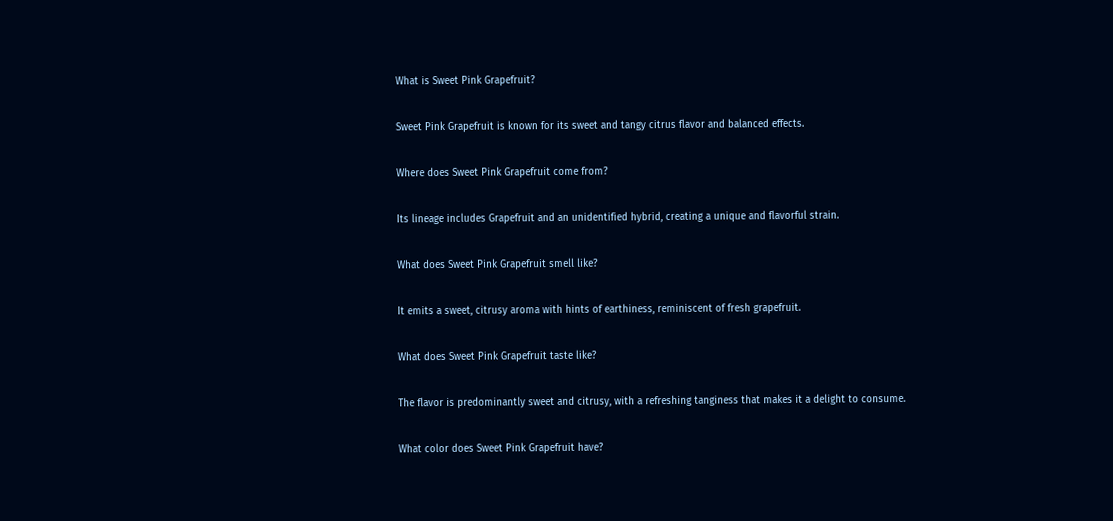What is Sweet Pink Grapefruit?

Sweet Pink Grapefruit is known for its sweet and tangy citrus flavor and balanced effects.

Where does Sweet Pink Grapefruit come from?

Its lineage includes Grapefruit and an unidentified hybrid, creating a unique and flavorful strain.

What does Sweet Pink Grapefruit smell like?

It emits a sweet, citrusy aroma with hints of earthiness, reminiscent of fresh grapefruit.

What does Sweet Pink Grapefruit taste like?

The flavor is predominantly sweet and citrusy, with a refreshing tanginess that makes it a delight to consume.

What color does Sweet Pink Grapefruit have?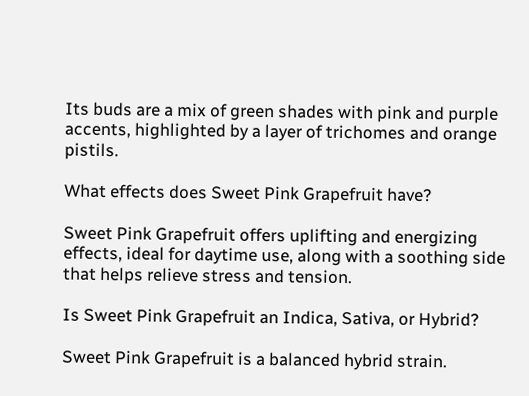Its buds are a mix of green shades with pink and purple accents, highlighted by a layer of trichomes and orange pistils.

What effects does Sweet Pink Grapefruit have?

Sweet Pink Grapefruit offers uplifting and energizing effects, ideal for daytime use, along with a soothing side that helps relieve stress and tension.

Is Sweet Pink Grapefruit an Indica, Sativa, or Hybrid?

Sweet Pink Grapefruit is a balanced hybrid strain.